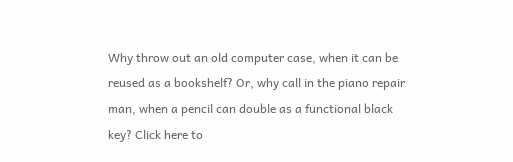Why throw out an old computer case, when it can be reused as a bookshelf? Or, why call in the piano repair man, when a pencil can double as a functional black key? Click here to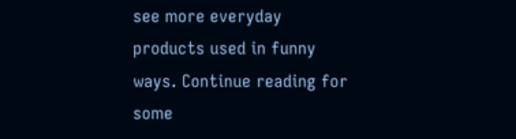see more everyday products used in funny ways. Continue reading for some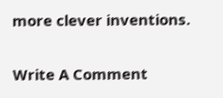more clever inventions.

Write A Comment